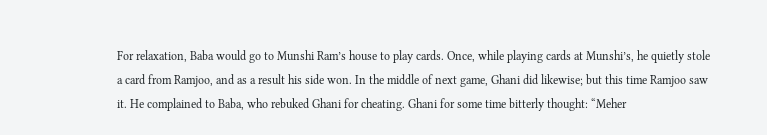For relaxation, Baba would go to Munshi Ram’s house to play cards. Once, while playing cards at Munshi’s, he quietly stole a card from Ramjoo, and as a result his side won. In the middle of next game, Ghani did likewise; but this time Ramjoo saw it. He complained to Baba, who rebuked Ghani for cheating. Ghani for some time bitterly thought: “Meher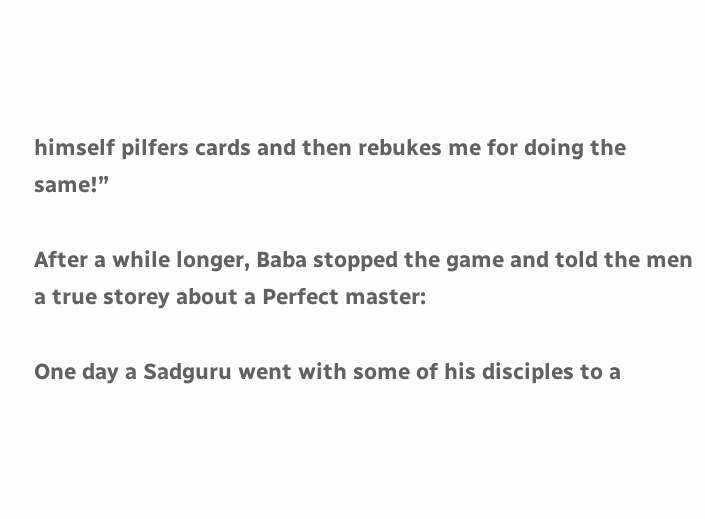himself pilfers cards and then rebukes me for doing the same!”

After a while longer, Baba stopped the game and told the men a true storey about a Perfect master:

One day a Sadguru went with some of his disciples to a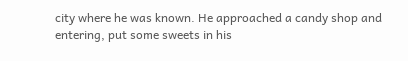city where he was known. He approached a candy shop and entering, put some sweets in his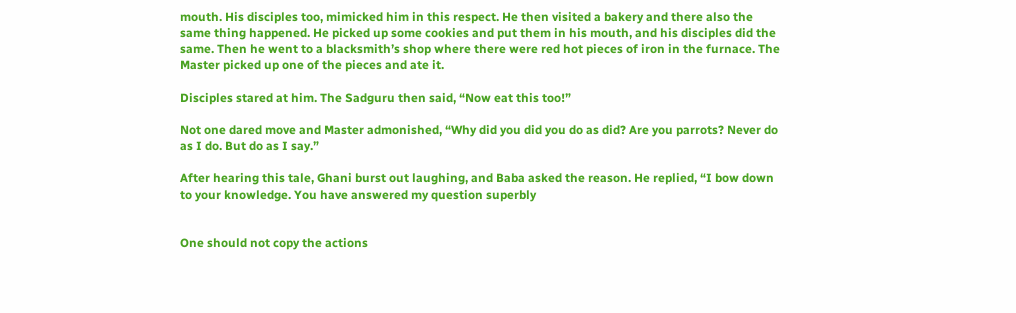mouth. His disciples too, mimicked him in this respect. He then visited a bakery and there also the same thing happened. He picked up some cookies and put them in his mouth, and his disciples did the same. Then he went to a blacksmith’s shop where there were red hot pieces of iron in the furnace. The Master picked up one of the pieces and ate it.

Disciples stared at him. The Sadguru then said, “Now eat this too!”

Not one dared move and Master admonished, “Why did you did you do as did? Are you parrots? Never do as I do. But do as I say.”

After hearing this tale, Ghani burst out laughing, and Baba asked the reason. He replied, “I bow down to your knowledge. You have answered my question superbly


One should not copy the actions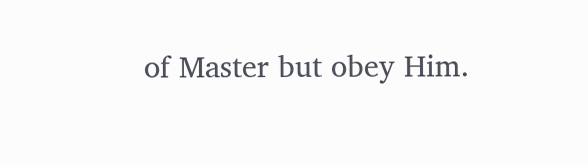of Master but obey Him.